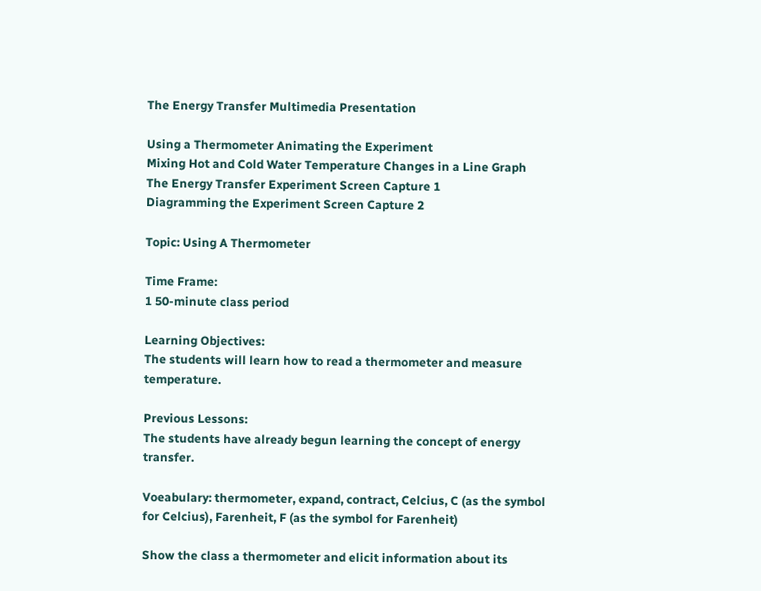The Energy Transfer Multimedia Presentation

Using a Thermometer Animating the Experiment
Mixing Hot and Cold Water Temperature Changes in a Line Graph
The Energy Transfer Experiment Screen Capture 1
Diagramming the Experiment Screen Capture 2

Topic: Using A Thermometer

Time Frame:
1 50-minute class period

Learning Objectives:
The students will learn how to read a thermometer and measure temperature.

Previous Lessons:
The students have already begun learning the concept of energy transfer.

Voeabulary: thermometer, expand, contract, Celcius, C (as the symbol for Celcius), Farenheit, F (as the symbol for Farenheit)

Show the class a thermometer and elicit information about its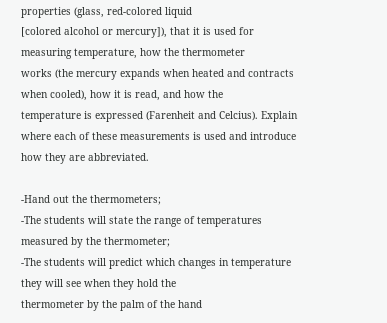properties (glass, red-colored liquid
[colored alcohol or mercury]), that it is used for measuring temperature, how the thermometer
works (the mercury expands when heated and contracts when cooled), how it is read, and how the
temperature is expressed (Farenheit and Celcius). Explain where each of these measurements is used and introduce how they are abbreviated.

-Hand out the thermometers;
-The students will state the range of temperatures measured by the thermometer;
-The students will predict which changes in temperature they will see when they hold the
thermometer by the palm of the hand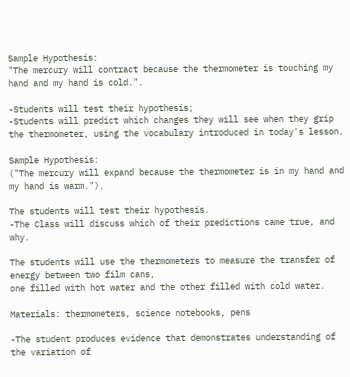Sample Hypothesis:
"The mercury will contract because the thermometer is touching my hand and my hand is cold.".

-Students will test their hypothesis;
-Students will predict which changes they will see when they grip the thermometer, using the vocabulary introduced in today's lesson.

Sample Hypothesis:
("The mercury will expand because the thermometer is in my hand and my hand is warm.").

The students will test their hypothesis.
-The Class will discuss which of their predictions came true, and why.

The students will use the thermometers to measure the transfer of energy between two film cans,
one filled with hot water and the other filled with cold water.

Materials: thermometers, science notebooks, pens

-The student produces evidence that demonstrates understanding of the variation of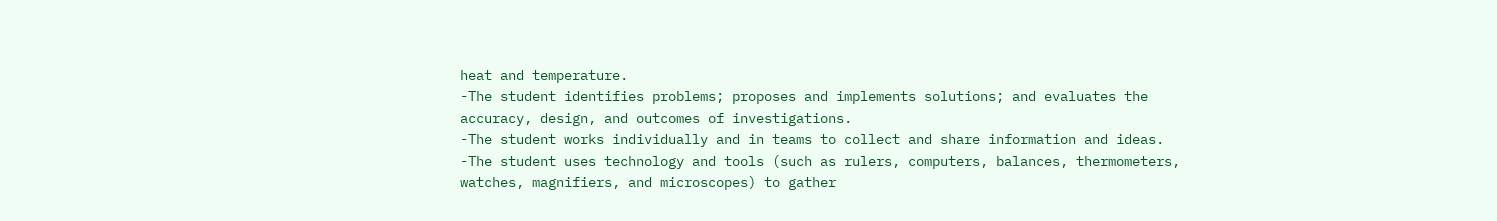heat and temperature.
-The student identifies problems; proposes and implements solutions; and evaluates the
accuracy, design, and outcomes of investigations.
-The student works individually and in teams to collect and share information and ideas.
-The student uses technology and tools (such as rulers, computers, balances, thermometers,
watches, magnifiers, and microscopes) to gather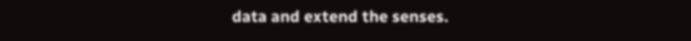data and extend the senses.